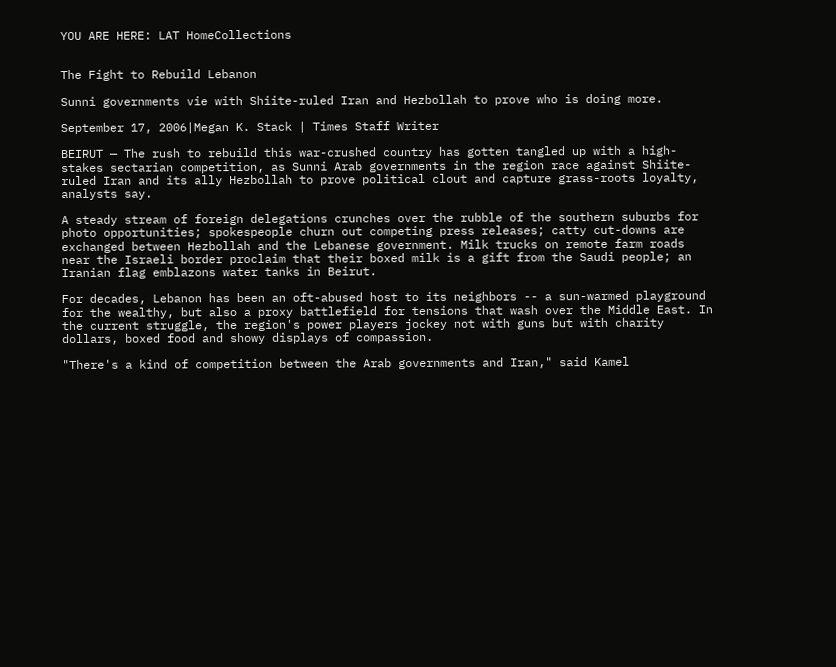YOU ARE HERE: LAT HomeCollections


The Fight to Rebuild Lebanon

Sunni governments vie with Shiite-ruled Iran and Hezbollah to prove who is doing more.

September 17, 2006|Megan K. Stack | Times Staff Writer

BEIRUT — The rush to rebuild this war-crushed country has gotten tangled up with a high-stakes sectarian competition, as Sunni Arab governments in the region race against Shiite-ruled Iran and its ally Hezbollah to prove political clout and capture grass-roots loyalty, analysts say.

A steady stream of foreign delegations crunches over the rubble of the southern suburbs for photo opportunities; spokespeople churn out competing press releases; catty cut-downs are exchanged between Hezbollah and the Lebanese government. Milk trucks on remote farm roads near the Israeli border proclaim that their boxed milk is a gift from the Saudi people; an Iranian flag emblazons water tanks in Beirut.

For decades, Lebanon has been an oft-abused host to its neighbors -- a sun-warmed playground for the wealthy, but also a proxy battlefield for tensions that wash over the Middle East. In the current struggle, the region's power players jockey not with guns but with charity dollars, boxed food and showy displays of compassion.

"There's a kind of competition between the Arab governments and Iran," said Kamel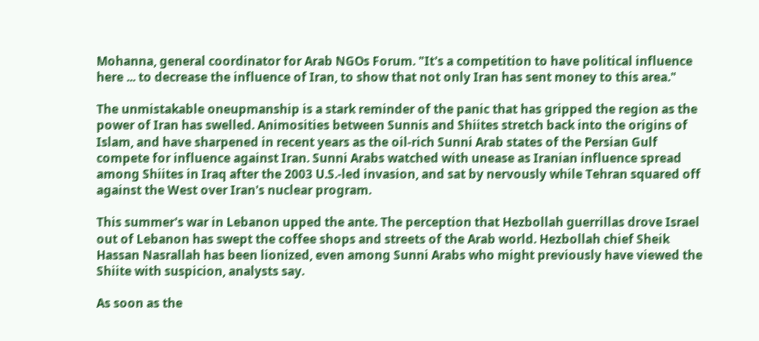Mohanna, general coordinator for Arab NGOs Forum. "It's a competition to have political influence here ... to decrease the influence of Iran, to show that not only Iran has sent money to this area."

The unmistakable oneupmanship is a stark reminder of the panic that has gripped the region as the power of Iran has swelled. Animosities between Sunnis and Shiites stretch back into the origins of Islam, and have sharpened in recent years as the oil-rich Sunni Arab states of the Persian Gulf compete for influence against Iran. Sunni Arabs watched with unease as Iranian influence spread among Shiites in Iraq after the 2003 U.S.-led invasion, and sat by nervously while Tehran squared off against the West over Iran's nuclear program.

This summer's war in Lebanon upped the ante. The perception that Hezbollah guerrillas drove Israel out of Lebanon has swept the coffee shops and streets of the Arab world. Hezbollah chief Sheik Hassan Nasrallah has been lionized, even among Sunni Arabs who might previously have viewed the Shiite with suspicion, analysts say.

As soon as the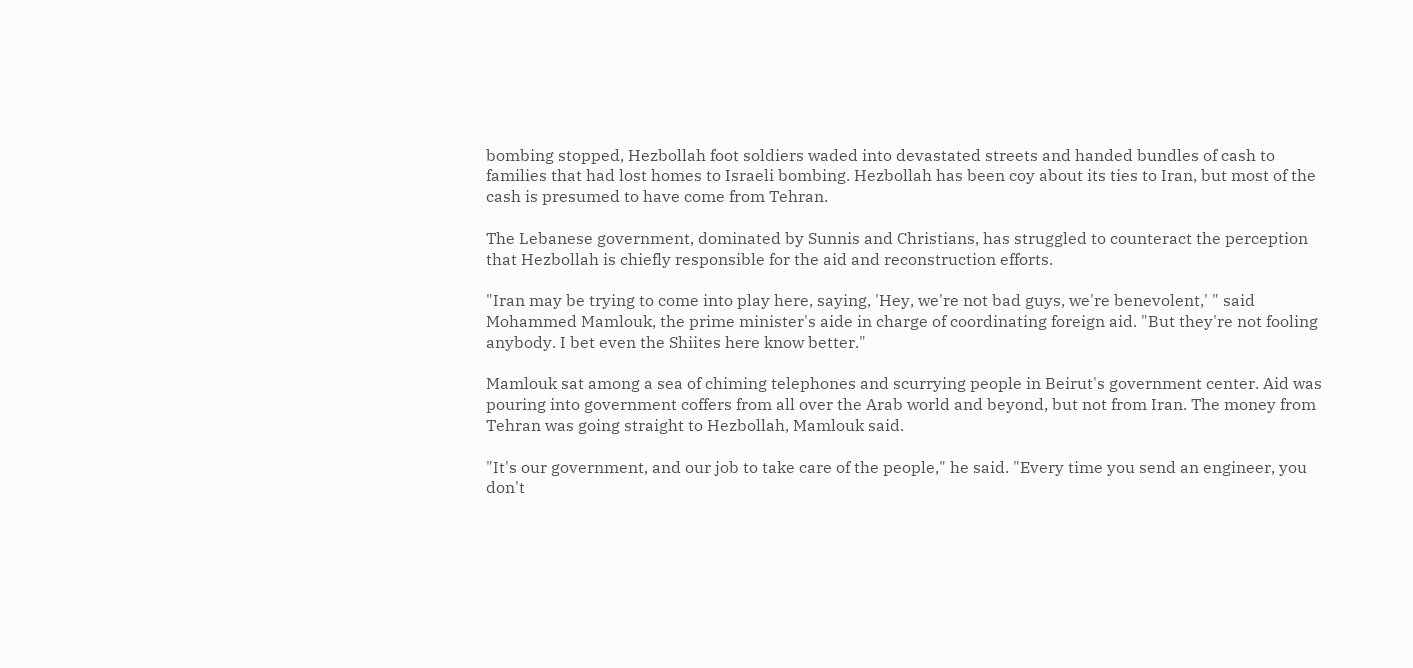bombing stopped, Hezbollah foot soldiers waded into devastated streets and handed bundles of cash to families that had lost homes to Israeli bombing. Hezbollah has been coy about its ties to Iran, but most of the cash is presumed to have come from Tehran.

The Lebanese government, dominated by Sunnis and Christians, has struggled to counteract the perception that Hezbollah is chiefly responsible for the aid and reconstruction efforts.

"Iran may be trying to come into play here, saying, 'Hey, we're not bad guys, we're benevolent,' " said Mohammed Mamlouk, the prime minister's aide in charge of coordinating foreign aid. "But they're not fooling anybody. I bet even the Shiites here know better."

Mamlouk sat among a sea of chiming telephones and scurrying people in Beirut's government center. Aid was pouring into government coffers from all over the Arab world and beyond, but not from Iran. The money from Tehran was going straight to Hezbollah, Mamlouk said.

"It's our government, and our job to take care of the people," he said. "Every time you send an engineer, you don't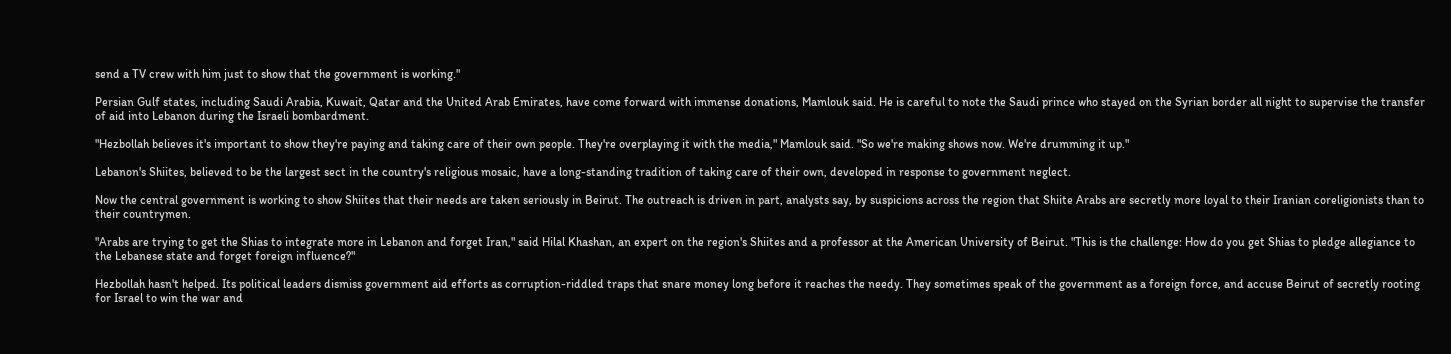send a TV crew with him just to show that the government is working."

Persian Gulf states, including Saudi Arabia, Kuwait, Qatar and the United Arab Emirates, have come forward with immense donations, Mamlouk said. He is careful to note the Saudi prince who stayed on the Syrian border all night to supervise the transfer of aid into Lebanon during the Israeli bombardment.

"Hezbollah believes it's important to show they're paying and taking care of their own people. They're overplaying it with the media," Mamlouk said. "So we're making shows now. We're drumming it up."

Lebanon's Shiites, believed to be the largest sect in the country's religious mosaic, have a long-standing tradition of taking care of their own, developed in response to government neglect.

Now the central government is working to show Shiites that their needs are taken seriously in Beirut. The outreach is driven in part, analysts say, by suspicions across the region that Shiite Arabs are secretly more loyal to their Iranian coreligionists than to their countrymen.

"Arabs are trying to get the Shias to integrate more in Lebanon and forget Iran," said Hilal Khashan, an expert on the region's Shiites and a professor at the American University of Beirut. "This is the challenge: How do you get Shias to pledge allegiance to the Lebanese state and forget foreign influence?"

Hezbollah hasn't helped. Its political leaders dismiss government aid efforts as corruption-riddled traps that snare money long before it reaches the needy. They sometimes speak of the government as a foreign force, and accuse Beirut of secretly rooting for Israel to win the war and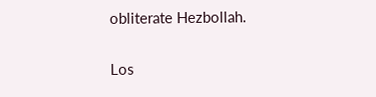obliterate Hezbollah.

Los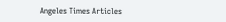Angeles Times Articles